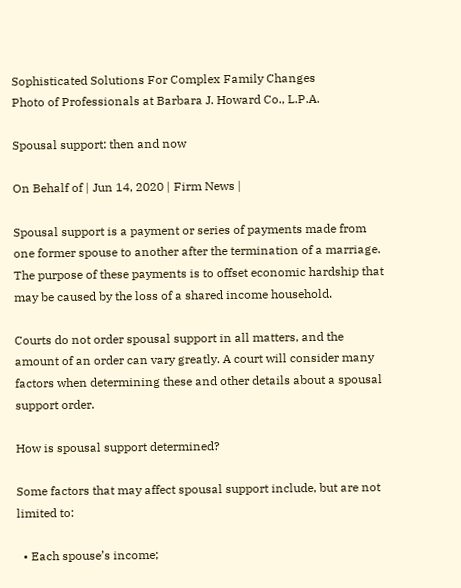Sophisticated Solutions For Complex Family Changes
Photo of Professionals at Barbara J. Howard Co., L.P.A.

Spousal support: then and now

On Behalf of | Jun 14, 2020 | Firm News |

Spousal support is a payment or series of payments made from one former spouse to another after the termination of a marriage. The purpose of these payments is to offset economic hardship that may be caused by the loss of a shared income household.

Courts do not order spousal support in all matters, and the amount of an order can vary greatly. A court will consider many factors when determining these and other details about a spousal support order.

How is spousal support determined?

Some factors that may affect spousal support include, but are not limited to:

  • Each spouse’s income;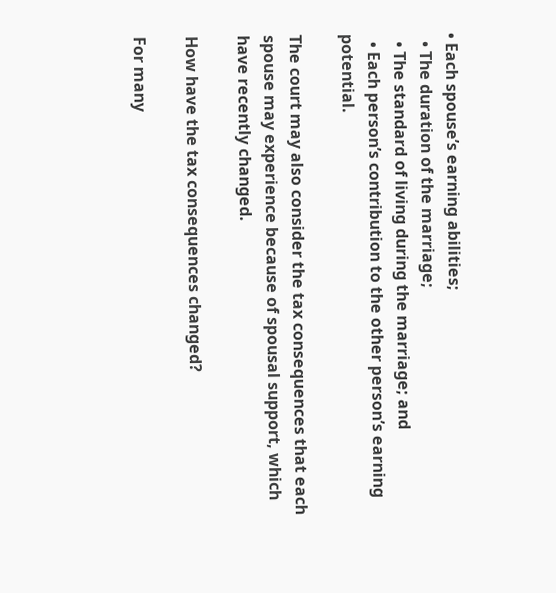• Each spouse’s earning abilities;
  • The duration of the marriage;
  • The standard of living during the marriage; and
  • Each person’s contribution to the other person’s earning potential.

The court may also consider the tax consequences that each spouse may experience because of spousal support, which have recently changed.

How have the tax consequences changed?

For many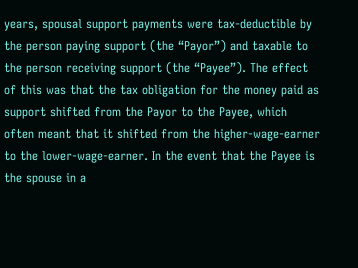years, spousal support payments were tax-deductible by the person paying support (the “Payor”) and taxable to the person receiving support (the “Payee”). The effect of this was that the tax obligation for the money paid as support shifted from the Payor to the Payee, which often meant that it shifted from the higher-wage-earner to the lower-wage-earner. In the event that the Payee is the spouse in a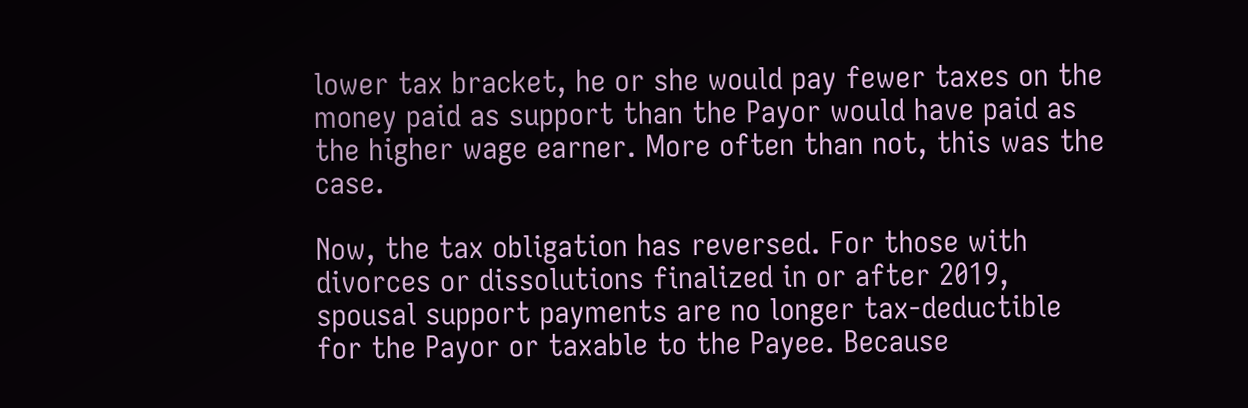lower tax bracket, he or she would pay fewer taxes on the money paid as support than the Payor would have paid as the higher wage earner. More often than not, this was the case.

Now, the tax obligation has reversed. For those with divorces or dissolutions finalized in or after 2019, spousal support payments are no longer tax-deductible for the Payor or taxable to the Payee. Because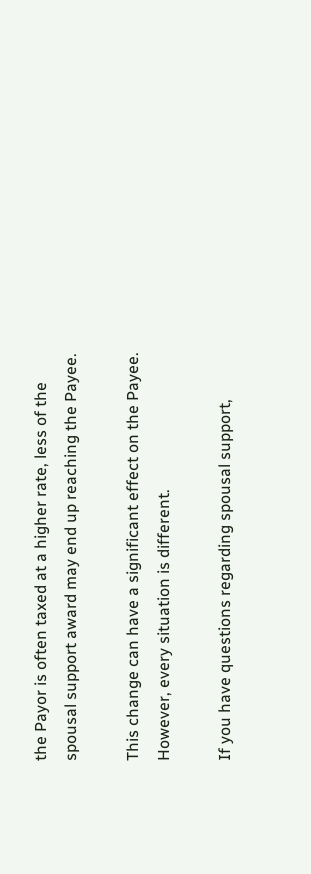the Payor is often taxed at a higher rate, less of the spousal support award may end up reaching the Payee.

This change can have a significant effect on the Payee. However, every situation is different.

If you have questions regarding spousal support,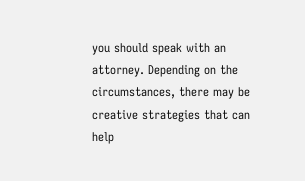you should speak with an attorney. Depending on the circumstances, there may be creative strategies that can help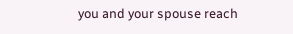you and your spouse reach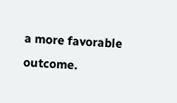a more favorable outcome.